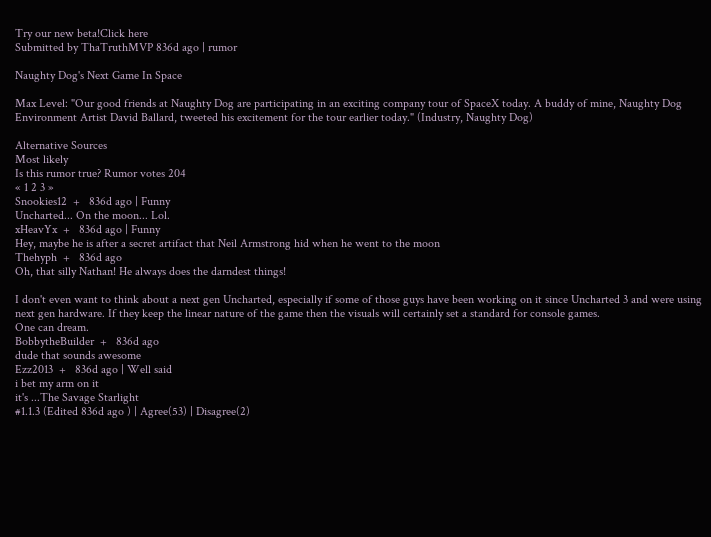Try our new beta!Click here
Submitted by ThaTruthMVP 836d ago | rumor

Naughty Dog's Next Game In Space

Max Level: "Our good friends at Naughty Dog are participating in an exciting company tour of SpaceX today. A buddy of mine, Naughty Dog Environment Artist David Ballard, tweeted his excitement for the tour earlier today." (Industry, Naughty Dog)

Alternative Sources
Most likely
Is this rumor true? Rumor votes 204
« 1 2 3 »
Snookies12  +   836d ago | Funny
Uncharted... On the moon... Lol.
xHeavYx  +   836d ago | Funny
Hey, maybe he is after a secret artifact that Neil Armstrong hid when he went to the moon
Thehyph  +   836d ago
Oh, that silly Nathan! He always does the darndest things!

I don't even want to think about a next gen Uncharted, especially if some of those guys have been working on it since Uncharted 3 and were using next gen hardware. If they keep the linear nature of the game then the visuals will certainly set a standard for console games.
One can dream.
BobbytheBuilder  +   836d ago
dude that sounds awesome
Ezz2013  +   836d ago | Well said
i bet my arm on it
it's ...The Savage Starlight
#1.1.3 (Edited 836d ago ) | Agree(53) | Disagree(2)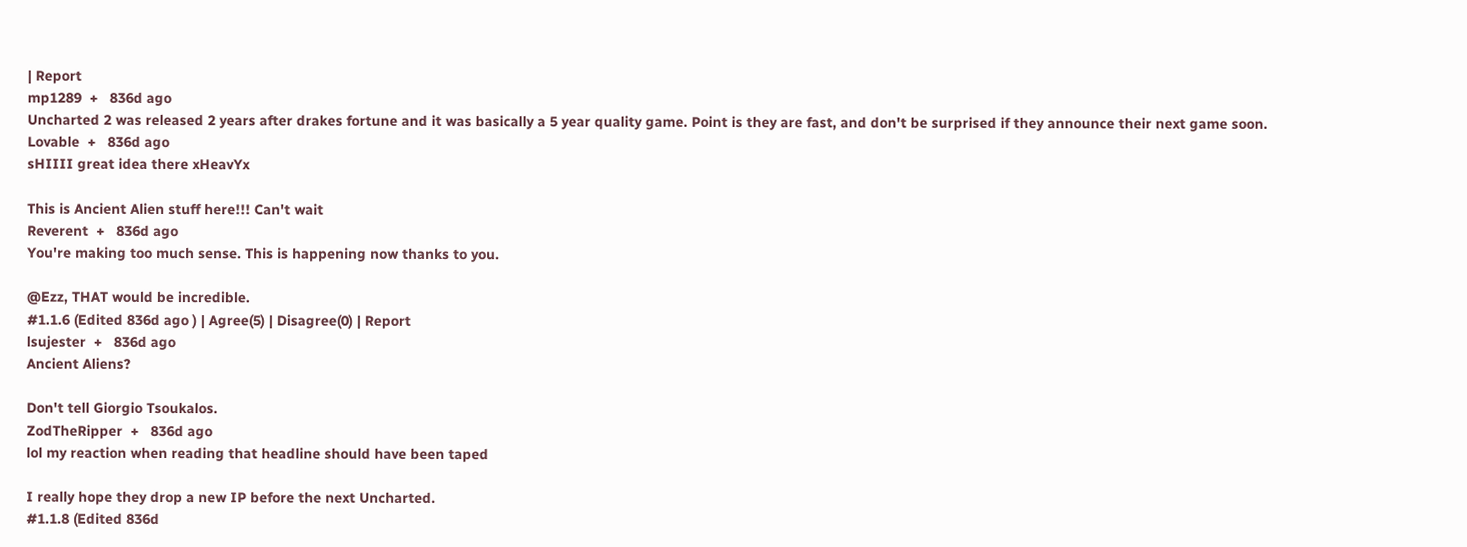| Report
mp1289  +   836d ago
Uncharted 2 was released 2 years after drakes fortune and it was basically a 5 year quality game. Point is they are fast, and don't be surprised if they announce their next game soon.
Lovable  +   836d ago
sHIIII great idea there xHeavYx

This is Ancient Alien stuff here!!! Can't wait
Reverent  +   836d ago
You're making too much sense. This is happening now thanks to you.

@Ezz, THAT would be incredible.
#1.1.6 (Edited 836d ago ) | Agree(5) | Disagree(0) | Report
lsujester  +   836d ago
Ancient Aliens?

Don't tell Giorgio Tsoukalos.
ZodTheRipper  +   836d ago
lol my reaction when reading that headline should have been taped

I really hope they drop a new IP before the next Uncharted.
#1.1.8 (Edited 836d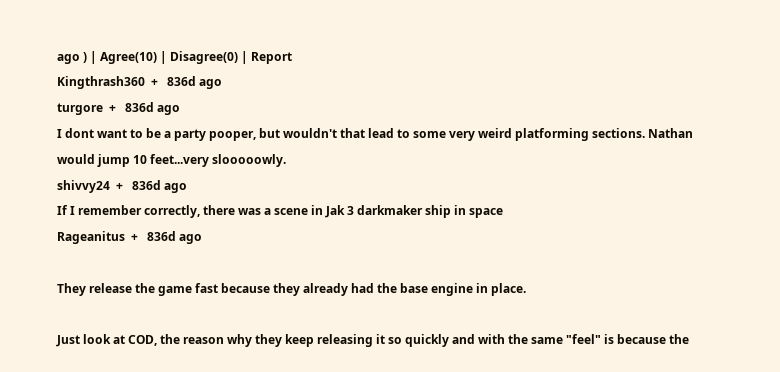ago ) | Agree(10) | Disagree(0) | Report
Kingthrash360  +   836d ago
turgore  +   836d ago
I dont want to be a party pooper, but wouldn't that lead to some very weird platforming sections. Nathan would jump 10 feet...very slooooowly.
shivvy24  +   836d ago
If I remember correctly, there was a scene in Jak 3 darkmaker ship in space
Rageanitus  +   836d ago

They release the game fast because they already had the base engine in place.

Just look at COD, the reason why they keep releasing it so quickly and with the same "feel" is because the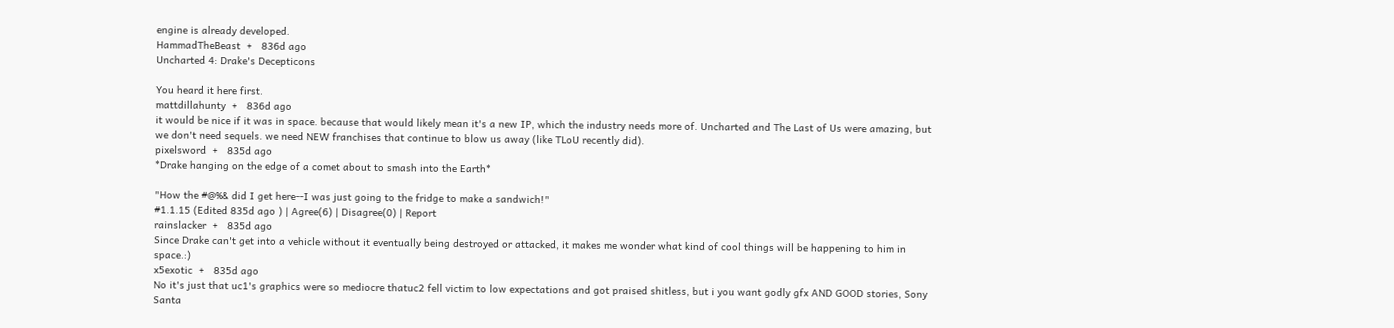engine is already developed.
HammadTheBeast  +   836d ago
Uncharted 4: Drake's Decepticons

You heard it here first.
mattdillahunty  +   836d ago
it would be nice if it was in space. because that would likely mean it's a new IP, which the industry needs more of. Uncharted and The Last of Us were amazing, but we don't need sequels. we need NEW franchises that continue to blow us away (like TLoU recently did).
pixelsword  +   835d ago
*Drake hanging on the edge of a comet about to smash into the Earth*

"How the #@%& did I get here--I was just going to the fridge to make a sandwich!"
#1.1.15 (Edited 835d ago ) | Agree(6) | Disagree(0) | Report
rainslacker  +   835d ago
Since Drake can't get into a vehicle without it eventually being destroyed or attacked, it makes me wonder what kind of cool things will be happening to him in space.:)
x5exotic  +   835d ago
No it's just that uc1's graphics were so mediocre thatuc2 fell victim to low expectations and got praised shitless, but i you want godly gfx AND GOOD stories, Sony Santa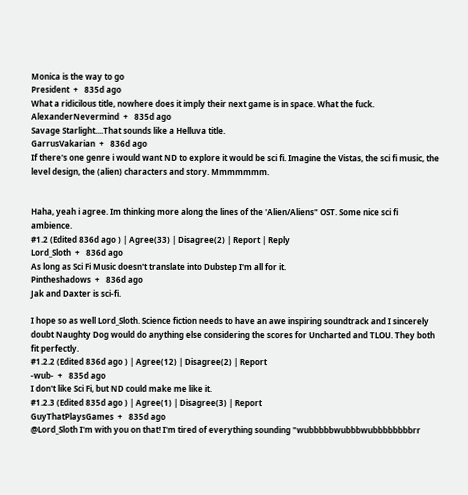Monica is the way to go
President  +   835d ago
What a ridicilous title, nowhere does it imply their next game is in space. What the fuck.
AlexanderNevermind  +   835d ago
Savage Starlight....That sounds like a Helluva title.
GarrusVakarian  +   836d ago
If there's one genre i would want ND to explore it would be sci fi. Imagine the Vistas, the sci fi music, the level design, the (alien) characters and story. Mmmmmmm.


Haha, yeah i agree. Im thinking more along the lines of the 'Alien/Aliens" OST. Some nice sci fi ambience.
#1.2 (Edited 836d ago ) | Agree(33) | Disagree(2) | Report | Reply
Lord_Sloth  +   836d ago
As long as Sci Fi Music doesn't translate into Dubstep I'm all for it.
Pintheshadows  +   836d ago
Jak and Daxter is sci-fi.

I hope so as well Lord_Sloth. Science fiction needs to have an awe inspiring soundtrack and I sincerely doubt Naughty Dog would do anything else considering the scores for Uncharted and TLOU. They both fit perfectly.
#1.2.2 (Edited 836d ago ) | Agree(12) | Disagree(2) | Report
-wub-  +   835d ago
I don't like Sci Fi, but ND could make me like it.
#1.2.3 (Edited 835d ago ) | Agree(1) | Disagree(3) | Report
GuyThatPlaysGames  +   835d ago
@Lord_Sloth I'm with you on that! I'm tired of everything sounding "wubbbbbwubbbwubbbbbbbbrr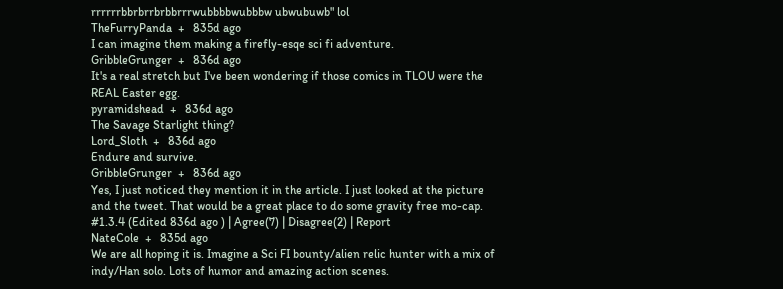rrrrrrbbrbrrbrbbrrrwubbbbwubbbw ubwubuwb" lol
TheFurryPanda  +   835d ago
I can imagine them making a firefly-esqe sci fi adventure.
GribbleGrunger  +   836d ago
It's a real stretch but I've been wondering if those comics in TLOU were the REAL Easter egg.
pyramidshead  +   836d ago
The Savage Starlight thing?
Lord_Sloth  +   836d ago
Endure and survive.
GribbleGrunger  +   836d ago
Yes, I just noticed they mention it in the article. I just looked at the picture and the tweet. That would be a great place to do some gravity free mo-cap.
#1.3.4 (Edited 836d ago ) | Agree(7) | Disagree(2) | Report
NateCole  +   835d ago
We are all hoping it is. Imagine a Sci FI bounty/alien relic hunter with a mix of indy/Han solo. Lots of humor and amazing action scenes.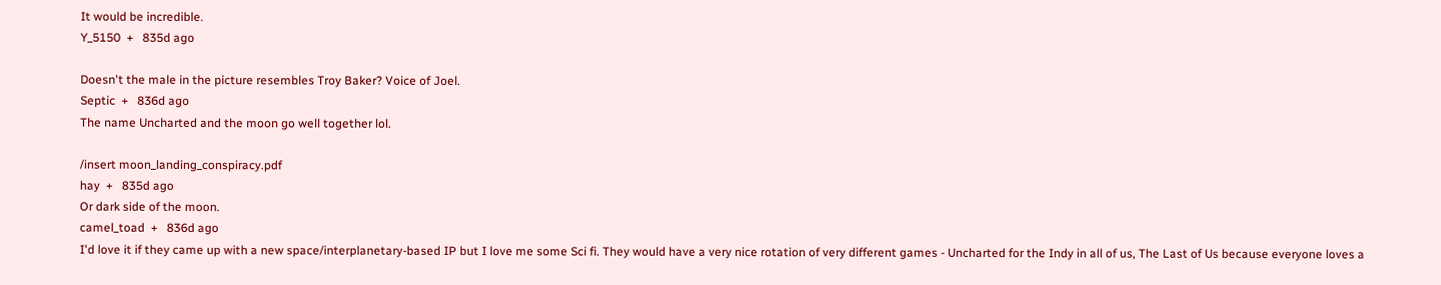It would be incredible.
Y_5150  +   835d ago

Doesn't the male in the picture resembles Troy Baker? Voice of Joel.
Septic  +   836d ago
The name Uncharted and the moon go well together lol.

/insert moon_landing_conspiracy.pdf
hay  +   835d ago
Or dark side of the moon.
camel_toad  +   836d ago
I'd love it if they came up with a new space/interplanetary-based IP but I love me some Sci fi. They would have a very nice rotation of very different games - Uncharted for the Indy in all of us, The Last of Us because everyone loves a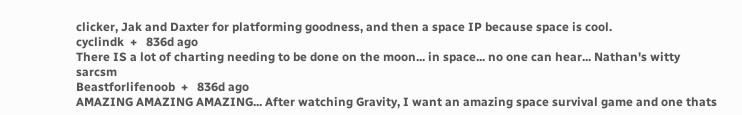clicker, Jak and Daxter for platforming goodness, and then a space IP because space is cool.
cyclindk  +   836d ago
There IS a lot of charting needing to be done on the moon... in space... no one can hear... Nathan's witty sarcsm
Beastforlifenoob  +   836d ago
AMAZING AMAZING AMAZING... After watching Gravity, I want an amazing space survival game and one thats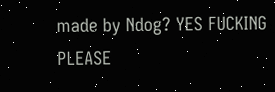made by Ndog? YES FUCKING PLEASE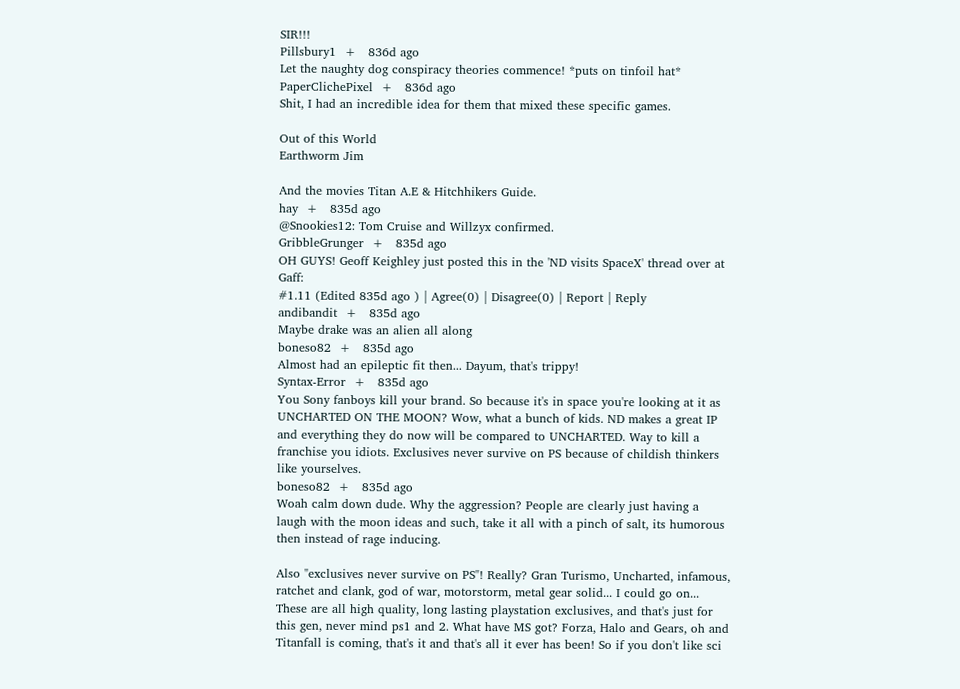SIR!!!
Pillsbury1  +   836d ago
Let the naughty dog conspiracy theories commence! *puts on tinfoil hat*
PaperClichePixel  +   836d ago
Shit, I had an incredible idea for them that mixed these specific games.

Out of this World
Earthworm Jim

And the movies Titan A.E & Hitchhikers Guide.
hay  +   835d ago
@Snookies12: Tom Cruise and Willzyx confirmed.
GribbleGrunger  +   835d ago
OH GUYS! Geoff Keighley just posted this in the 'ND visits SpaceX' thread over at Gaff:
#1.11 (Edited 835d ago ) | Agree(0) | Disagree(0) | Report | Reply
andibandit  +   835d ago
Maybe drake was an alien all along
boneso82  +   835d ago
Almost had an epileptic fit then... Dayum, that's trippy!
Syntax-Error  +   835d ago
You Sony fanboys kill your brand. So because it's in space you're looking at it as UNCHARTED ON THE MOON? Wow, what a bunch of kids. ND makes a great IP and everything they do now will be compared to UNCHARTED. Way to kill a franchise you idiots. Exclusives never survive on PS because of childish thinkers like yourselves.
boneso82  +   835d ago
Woah calm down dude. Why the aggression? People are clearly just having a laugh with the moon ideas and such, take it all with a pinch of salt, its humorous then instead of rage inducing.

Also "exclusives never survive on PS"! Really? Gran Turismo, Uncharted, infamous, ratchet and clank, god of war, motorstorm, metal gear solid... I could go on... These are all high quality, long lasting playstation exclusives, and that's just for this gen, never mind ps1 and 2. What have MS got? Forza, Halo and Gears, oh and Titanfall is coming, that's it and that's all it ever has been! So if you don't like sci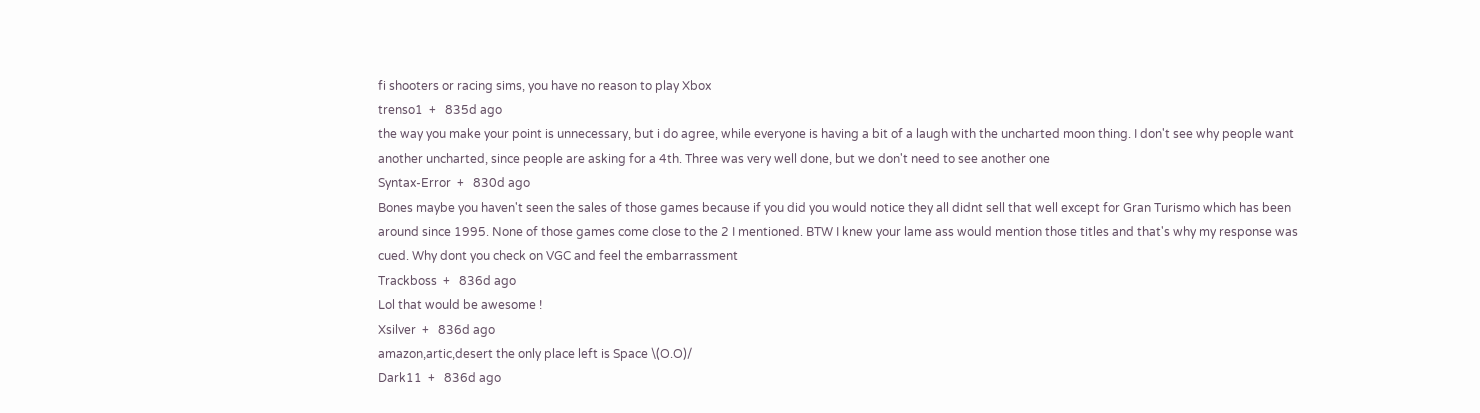fi shooters or racing sims, you have no reason to play Xbox
trenso1  +   835d ago
the way you make your point is unnecessary, but i do agree, while everyone is having a bit of a laugh with the uncharted moon thing. I don't see why people want another uncharted, since people are asking for a 4th. Three was very well done, but we don't need to see another one
Syntax-Error  +   830d ago
Bones maybe you haven't seen the sales of those games because if you did you would notice they all didnt sell that well except for Gran Turismo which has been around since 1995. None of those games come close to the 2 I mentioned. BTW I knew your lame ass would mention those titles and that's why my response was cued. Why dont you check on VGC and feel the embarrassment
Trackboss  +   836d ago
Lol that would be awesome !
Xsilver  +   836d ago
amazon,artic,desert the only place left is Space \(O.O)/
Dark11  +   836d ago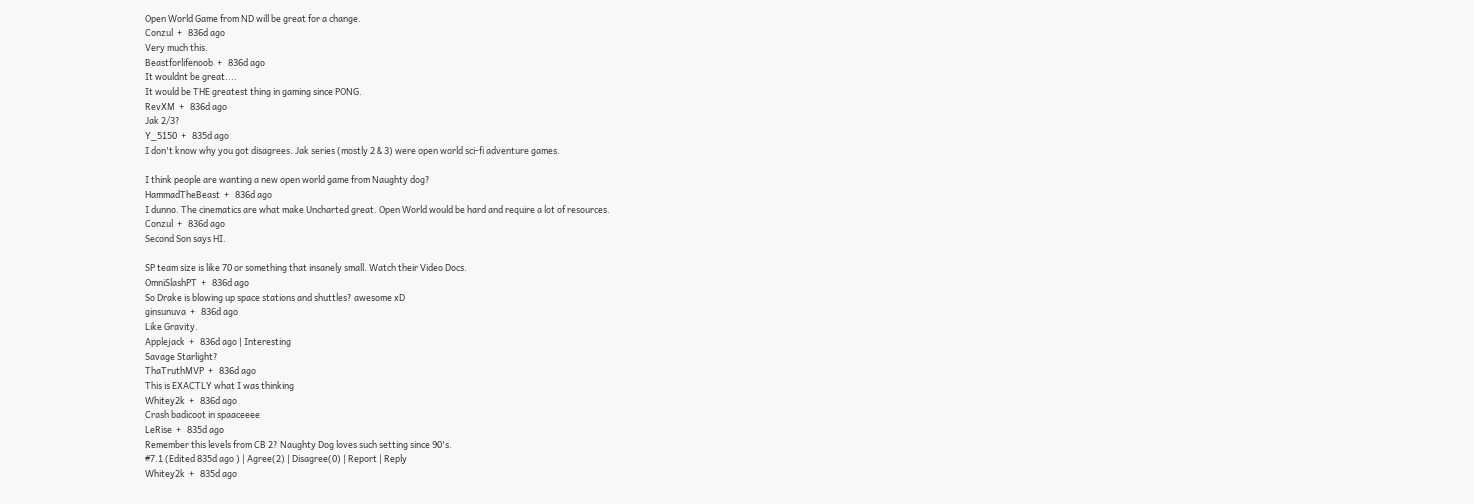Open World Game from ND will be great for a change.
Conzul  +   836d ago
Very much this.
Beastforlifenoob  +   836d ago
It wouldnt be great....
It would be THE greatest thing in gaming since PONG.
RevXM  +   836d ago
Jak 2/3?
Y_5150  +   835d ago
I don't know why you got disagrees. Jak series (mostly 2 & 3) were open world sci-fi adventure games.

I think people are wanting a new open world game from Naughty dog?
HammadTheBeast  +   836d ago
I dunno. The cinematics are what make Uncharted great. Open World would be hard and require a lot of resources.
Conzul  +   836d ago
Second Son says HI.

SP team size is like 70 or something that insanely small. Watch their Video Docs.
OmniSlashPT  +   836d ago
So Drake is blowing up space stations and shuttles? awesome xD
ginsunuva  +   836d ago
Like Gravity.
Applejack  +   836d ago | Interesting
Savage Starlight?
ThaTruthMVP  +   836d ago
This is EXACTLY what I was thinking
Whitey2k  +   836d ago
Crash badicoot in spaaceeee
LeRise  +   835d ago
Remember this levels from CB 2? Naughty Dog loves such setting since 90's.
#7.1 (Edited 835d ago ) | Agree(2) | Disagree(0) | Report | Reply
Whitey2k  +   835d ago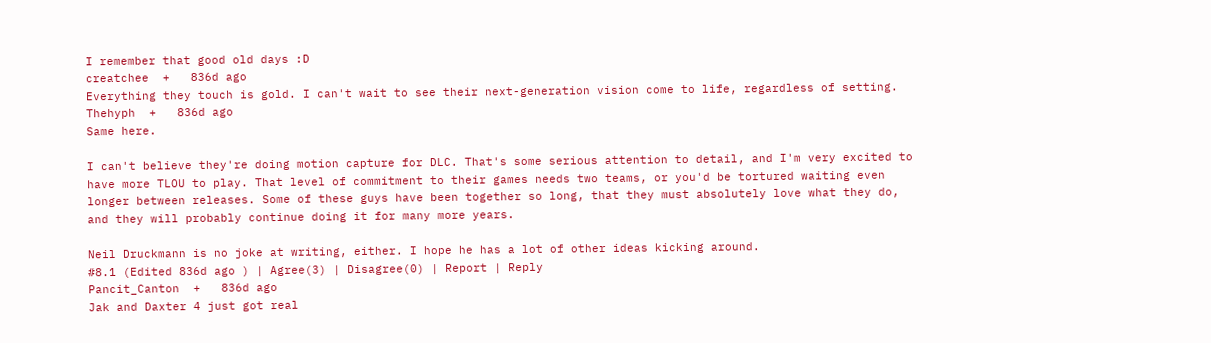I remember that good old days :D
creatchee  +   836d ago
Everything they touch is gold. I can't wait to see their next-generation vision come to life, regardless of setting.
Thehyph  +   836d ago
Same here.

I can't believe they're doing motion capture for DLC. That's some serious attention to detail, and I'm very excited to have more TLOU to play. That level of commitment to their games needs two teams, or you'd be tortured waiting even longer between releases. Some of these guys have been together so long, that they must absolutely love what they do, and they will probably continue doing it for many more years.

Neil Druckmann is no joke at writing, either. I hope he has a lot of other ideas kicking around.
#8.1 (Edited 836d ago ) | Agree(3) | Disagree(0) | Report | Reply
Pancit_Canton  +   836d ago
Jak and Daxter 4 just got real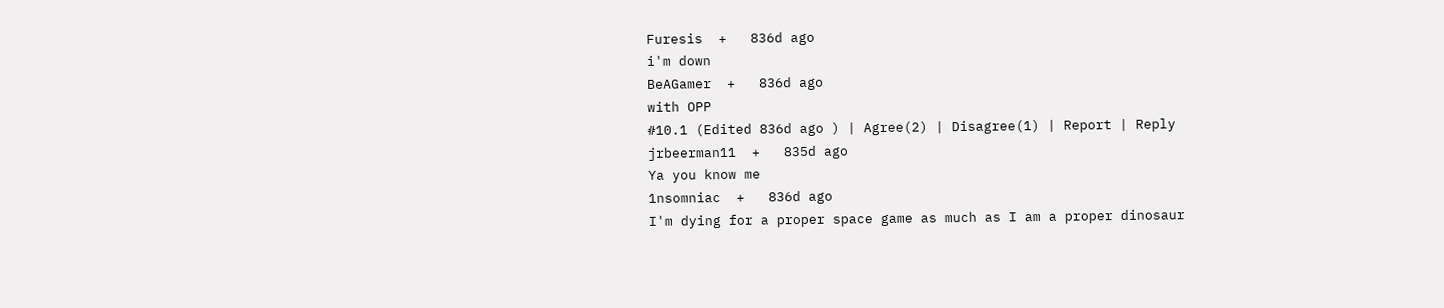Furesis  +   836d ago
i'm down
BeAGamer  +   836d ago
with OPP
#10.1 (Edited 836d ago ) | Agree(2) | Disagree(1) | Report | Reply
jrbeerman11  +   835d ago
Ya you know me
1nsomniac  +   836d ago
I'm dying for a proper space game as much as I am a proper dinosaur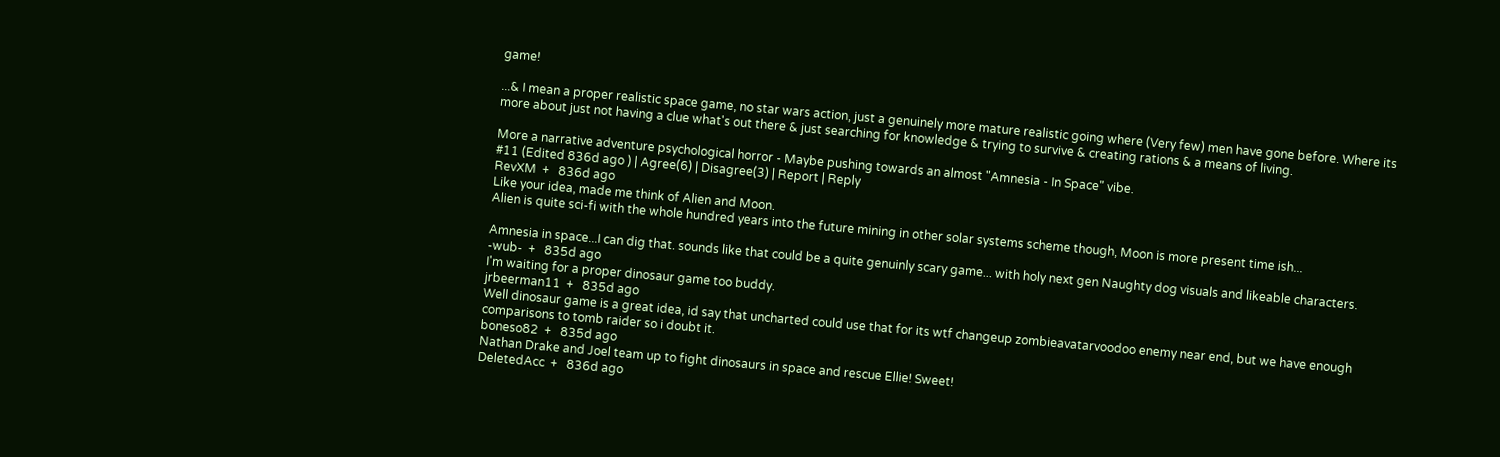game!

...& I mean a proper realistic space game, no star wars action, just a genuinely more mature realistic going where (Very few) men have gone before. Where its more about just not having a clue what's out there & just searching for knowledge & trying to survive & creating rations & a means of living.

More a narrative adventure psychological horror - Maybe pushing towards an almost "Amnesia - In Space" vibe.
#11 (Edited 836d ago ) | Agree(6) | Disagree(3) | Report | Reply
RevXM  +   836d ago
Like your idea, made me think of Alien and Moon.
Alien is quite sci-fi with the whole hundred years into the future mining in other solar systems scheme though, Moon is more present time ish...

Amnesia in space...I can dig that. sounds like that could be a quite genuinly scary game... with holy next gen Naughty dog visuals and likeable characters.
-wub-  +   835d ago
I'm waiting for a proper dinosaur game too buddy.
jrbeerman11  +   835d ago
Well dinosaur game is a great idea, id say that uncharted could use that for its wtf changeup zombieavatarvoodoo enemy near end, but we have enough comparisons to tomb raider so i doubt it.
boneso82  +   835d ago
Nathan Drake and Joel team up to fight dinosaurs in space and rescue Ellie! Sweet!
DeletedAcc  +   836d ago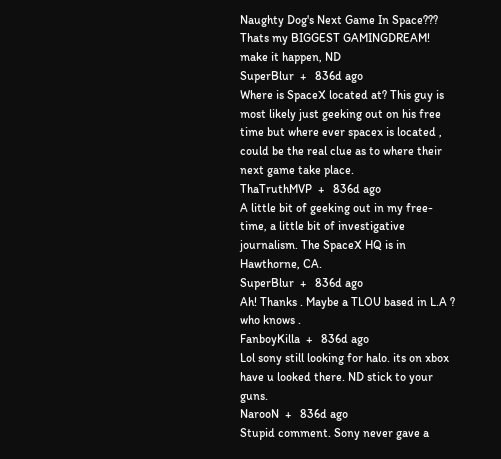Naughty Dog's Next Game In Space???
Thats my BIGGEST GAMINGDREAM! make it happen, ND
SuperBlur  +   836d ago
Where is SpaceX located at? This guy is most likely just geeking out on his free time but where ever spacex is located , could be the real clue as to where their next game take place.
ThaTruthMVP  +   836d ago
A little bit of geeking out in my free-time, a little bit of investigative journalism. The SpaceX HQ is in Hawthorne, CA.
SuperBlur  +   836d ago
Ah! Thanks . Maybe a TLOU based in L.A ? who knows .
FanboyKilla  +   836d ago
Lol sony still looking for halo. its on xbox have u looked there. ND stick to your guns.
NarooN  +   836d ago
Stupid comment. Sony never gave a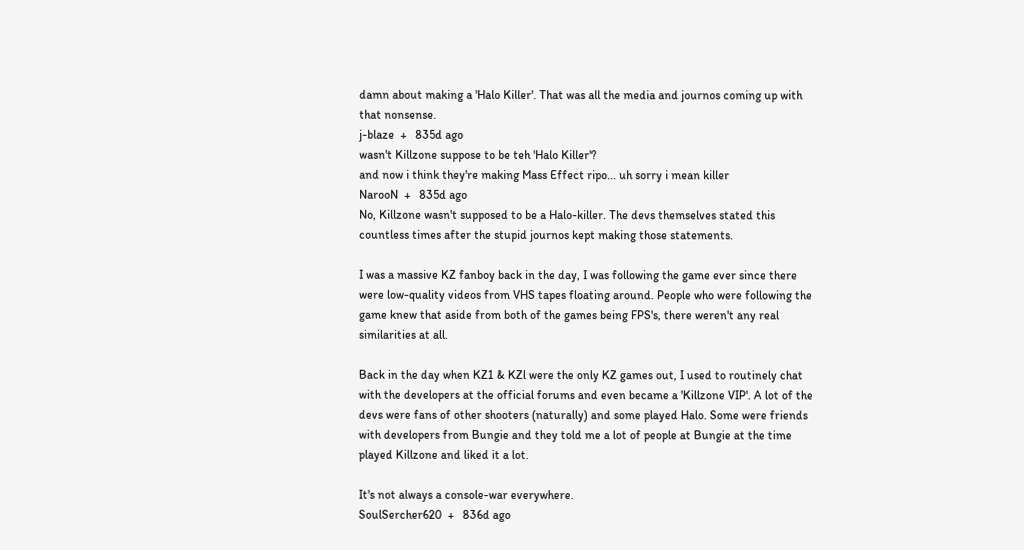damn about making a 'Halo Killer'. That was all the media and journos coming up with that nonsense.
j-blaze  +   835d ago
wasn't Killzone suppose to be teh 'Halo Killer'?
and now i think they're making Mass Effect ripo... uh sorry i mean killer
NarooN  +   835d ago
No, Killzone wasn't supposed to be a Halo-killer. The devs themselves stated this countless times after the stupid journos kept making those statements.

I was a massive KZ fanboy back in the day, I was following the game ever since there were low-quality videos from VHS tapes floating around. People who were following the game knew that aside from both of the games being FPS's, there weren't any real similarities at all.

Back in the day when KZ1 & KZl were the only KZ games out, I used to routinely chat with the developers at the official forums and even became a 'Killzone VIP'. A lot of the devs were fans of other shooters (naturally) and some played Halo. Some were friends with developers from Bungie and they told me a lot of people at Bungie at the time played Killzone and liked it a lot.

It's not always a console-war everywhere.
SoulSercher620  +   836d ago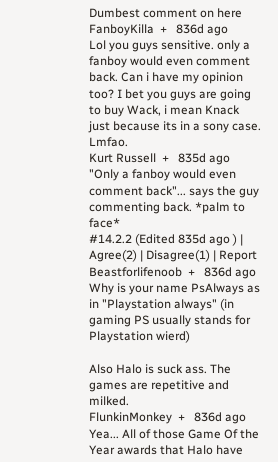Dumbest comment on here
FanboyKilla  +   836d ago
Lol you guys sensitive. only a fanboy would even comment back. Can i have my opinion too? I bet you guys are going to buy Wack, i mean Knack just because its in a sony case. Lmfao.
Kurt Russell  +   835d ago
"Only a fanboy would even comment back"... says the guy commenting back. *palm to face*
#14.2.2 (Edited 835d ago ) | Agree(2) | Disagree(1) | Report
Beastforlifenoob  +   836d ago
Why is your name PsAlways as in "Playstation always" (in gaming PS usually stands for Playstation wierd)

Also Halo is suck ass. The games are repetitive and milked.
FlunkinMonkey  +   836d ago
Yea... All of those Game Of the Year awards that Halo have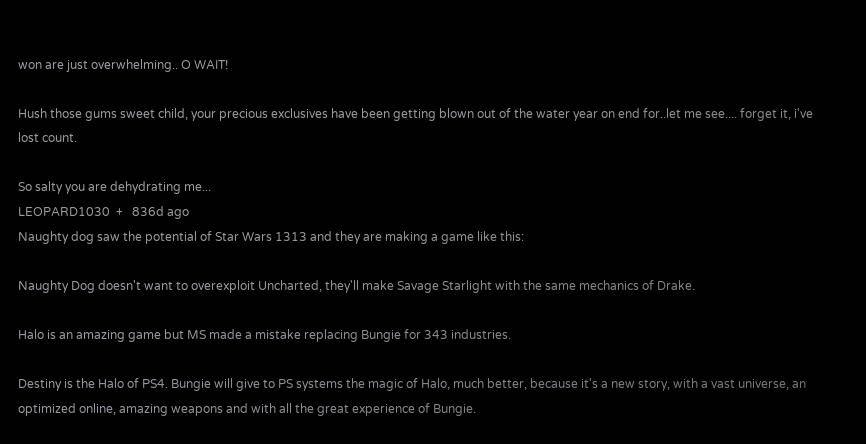won are just overwhelming.. O WAIT!

Hush those gums sweet child, your precious exclusives have been getting blown out of the water year on end for..let me see.... forget it, i've lost count.

So salty you are dehydrating me...
LEOPARD1030  +   836d ago
Naughty dog saw the potential of Star Wars 1313 and they are making a game like this:

Naughty Dog doesn't want to overexploit Uncharted, they'll make Savage Starlight with the same mechanics of Drake.

Halo is an amazing game but MS made a mistake replacing Bungie for 343 industries.

Destiny is the Halo of PS4. Bungie will give to PS systems the magic of Halo, much better, because it's a new story, with a vast universe, an optimized online, amazing weapons and with all the great experience of Bungie.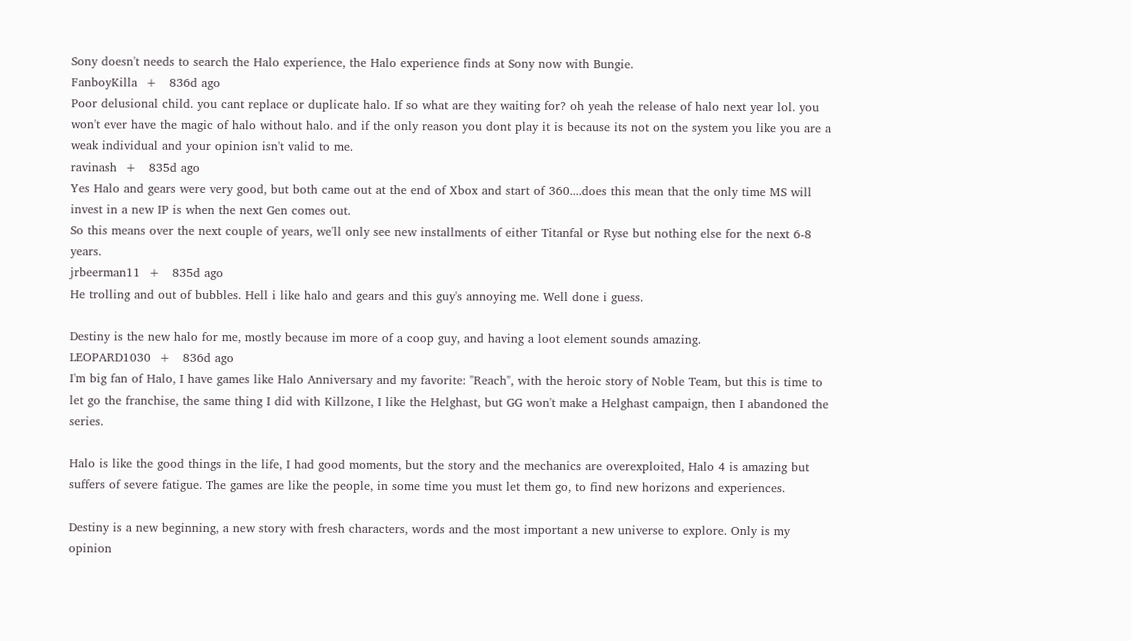Sony doesn't needs to search the Halo experience, the Halo experience finds at Sony now with Bungie.
FanboyKilla  +   836d ago
Poor delusional child. you cant replace or duplicate halo. If so what are they waiting for? oh yeah the release of halo next year lol. you won't ever have the magic of halo without halo. and if the only reason you dont play it is because its not on the system you like you are a weak individual and your opinion isn't valid to me.
ravinash  +   835d ago
Yes Halo and gears were very good, but both came out at the end of Xbox and start of 360....does this mean that the only time MS will invest in a new IP is when the next Gen comes out.
So this means over the next couple of years, we'll only see new installments of either Titanfal or Ryse but nothing else for the next 6-8 years.
jrbeerman11  +   835d ago
He trolling and out of bubbles. Hell i like halo and gears and this guy's annoying me. Well done i guess.

Destiny is the new halo for me, mostly because im more of a coop guy, and having a loot element sounds amazing.
LEOPARD1030  +   836d ago
I'm big fan of Halo, I have games like Halo Anniversary and my favorite: "Reach", with the heroic story of Noble Team, but this is time to let go the franchise, the same thing I did with Killzone, I like the Helghast, but GG won't make a Helghast campaign, then I abandoned the series.

Halo is like the good things in the life, I had good moments, but the story and the mechanics are overexploited, Halo 4 is amazing but suffers of severe fatigue. The games are like the people, in some time you must let them go, to find new horizons and experiences.

Destiny is a new beginning, a new story with fresh characters, words and the most important a new universe to explore. Only is my opinion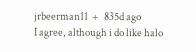jrbeerman11  +   835d ago
I agree, although i do like halo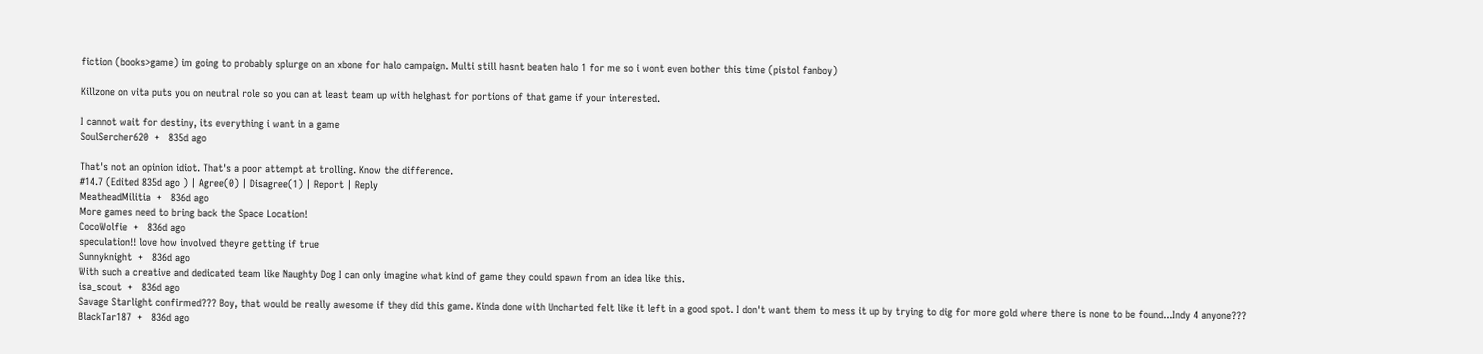fiction (books>game) im going to probably splurge on an xbone for halo campaign. Multi still hasnt beaten halo 1 for me so i wont even bother this time (pistol fanboy)

Killzone on vita puts you on neutral role so you can at least team up with helghast for portions of that game if your interested.

I cannot wait for destiny, its everything i want in a game
SoulSercher620  +   835d ago

That's not an opinion idiot. That's a poor attempt at trolling. Know the difference.
#14.7 (Edited 835d ago ) | Agree(0) | Disagree(1) | Report | Reply
MeatheadMilitia  +   836d ago
More games need to bring back the Space Location!
CocoWolfie  +   836d ago
speculation!! love how involved theyre getting if true
Sunnyknight  +   836d ago
With such a creative and dedicated team like Naughty Dog I can only imagine what kind of game they could spawn from an idea like this.
isa_scout  +   836d ago
Savage Starlight confirmed??? Boy, that would be really awesome if they did this game. Kinda done with Uncharted felt like it left in a good spot. I don't want them to mess it up by trying to dig for more gold where there is none to be found...Indy 4 anyone???
BlackTar187  +   836d ago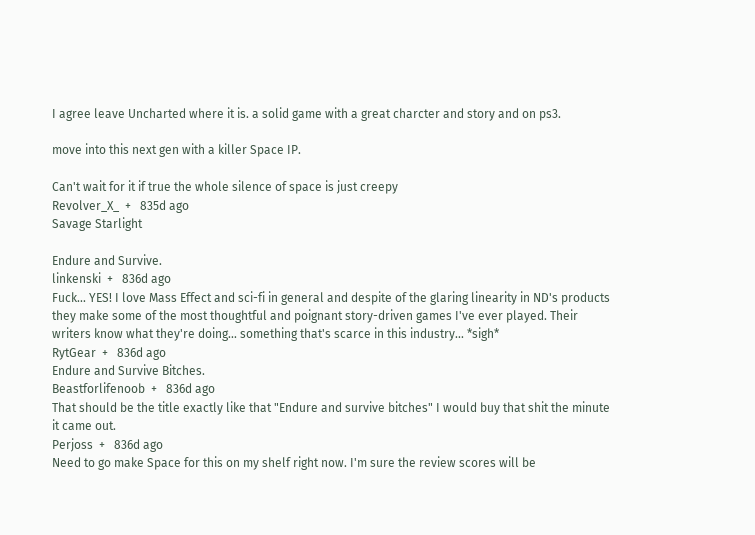I agree leave Uncharted where it is. a solid game with a great charcter and story and on ps3.

move into this next gen with a killer Space IP.

Can't wait for it if true the whole silence of space is just creepy
Revolver_X_  +   835d ago
Savage Starlight

Endure and Survive.
linkenski  +   836d ago
Fuck... YES! I love Mass Effect and sci-fi in general and despite of the glaring linearity in ND's products they make some of the most thoughtful and poignant story-driven games I've ever played. Their writers know what they're doing... something that's scarce in this industry... *sigh*
RytGear  +   836d ago
Endure and Survive Bitches.
Beastforlifenoob  +   836d ago
That should be the title exactly like that "Endure and survive bitches" I would buy that shit the minute it came out.
Perjoss  +   836d ago
Need to go make Space for this on my shelf right now. I'm sure the review scores will be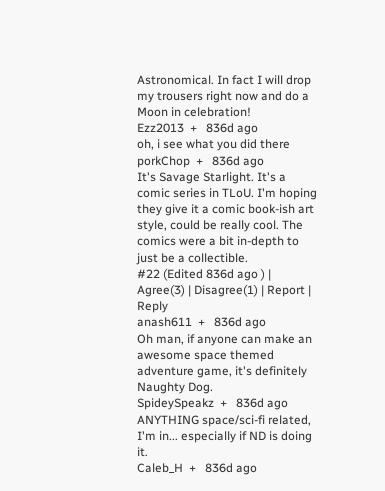Astronomical. In fact I will drop my trousers right now and do a Moon in celebration!
Ezz2013  +   836d ago
oh, i see what you did there
porkChop  +   836d ago
It's Savage Starlight. It's a comic series in TLoU. I'm hoping they give it a comic book-ish art style, could be really cool. The comics were a bit in-depth to just be a collectible.
#22 (Edited 836d ago ) | Agree(3) | Disagree(1) | Report | Reply
anash611  +   836d ago
Oh man, if anyone can make an awesome space themed adventure game, it's definitely Naughty Dog.
SpideySpeakz  +   836d ago
ANYTHING space/sci-fi related, I'm in... especially if ND is doing it.
Caleb_H  +   836d ago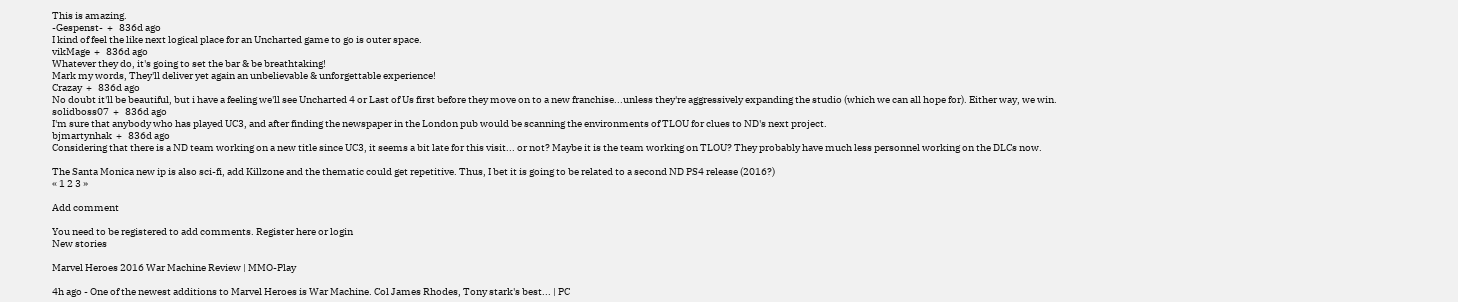This is amazing.
-Gespenst-  +   836d ago
I kind of feel the like next logical place for an Uncharted game to go is outer space.
vikMage  +   836d ago
Whatever they do, it's going to set the bar & be breathtaking!
Mark my words, They'll deliver yet again an unbelievable & unforgettable experience!
Crazay  +   836d ago
No doubt it'll be beautiful, but i have a feeling we'll see Uncharted 4 or Last of Us first before they move on to a new franchise...unless they're aggressively expanding the studio (which we can all hope for). Either way, we win.
solidboss07  +   836d ago
I'm sure that anybody who has played UC3, and after finding the newspaper in the London pub would be scanning the environments of TLOU for clues to ND's next project.
bjmartynhak  +   836d ago
Considering that there is a ND team working on a new title since UC3, it seems a bit late for this visit... or not? Maybe it is the team working on TLOU? They probably have much less personnel working on the DLCs now.

The Santa Monica new ip is also sci-fi, add Killzone and the thematic could get repetitive. Thus, I bet it is going to be related to a second ND PS4 release (2016?)
« 1 2 3 »

Add comment

You need to be registered to add comments. Register here or login
New stories

Marvel Heroes 2016 War Machine Review | MMO-Play

4h ago - One of the newest additions to Marvel Heroes is War Machine. Col James Rhodes, Tony stark's best... | PC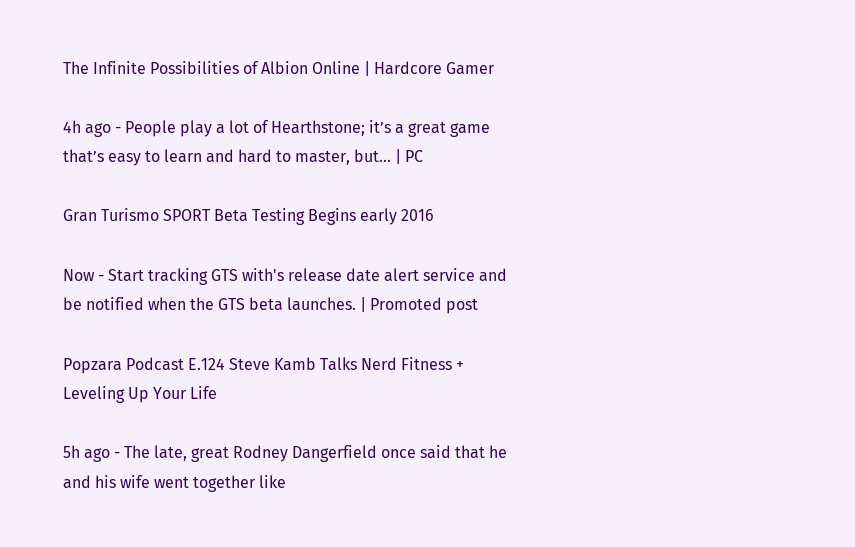The Infinite Possibilities of Albion Online | Hardcore Gamer

4h ago - People play a lot of Hearthstone; it’s a great game that’s easy to learn and hard to master, but... | PC

Gran Turismo SPORT Beta Testing Begins early 2016

Now - Start tracking GTS with's release date alert service and be notified when the GTS beta launches. | Promoted post

Popzara Podcast E.124 Steve Kamb Talks Nerd Fitness + Leveling Up Your Life

5h ago - The late, great Rodney Dangerfield once said that he and his wife went together like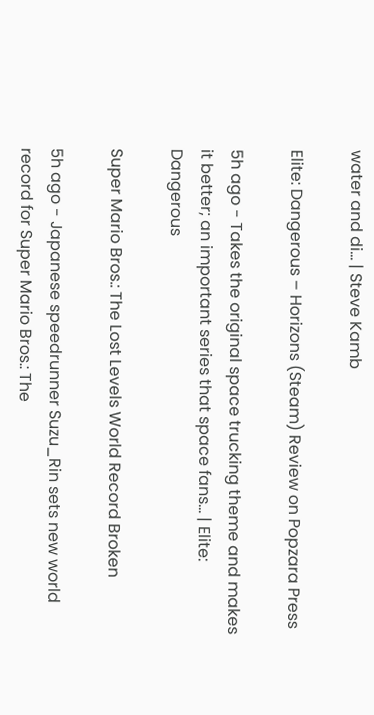water and di... | Steve Kamb

Elite: Dangerous – Horizons (Steam) Review on Popzara Press

5h ago - Takes the original space trucking theme and makes it better; an important series that space fans... | Elite: Dangerous

Super Mario Bros.: The Lost Levels World Record Broken

5h ago - Japanese speedrunner Suzu_Rin sets new world record for Super Mario Bros.: The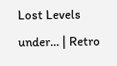Lost Levels under... | Retro